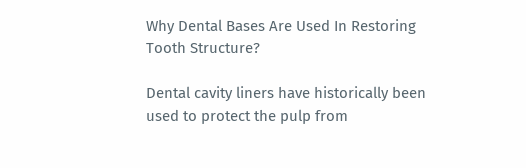Why Dental Bases Are Used In Restoring Tooth Structure?

Dental cavity liners have historically been used to protect the pulp from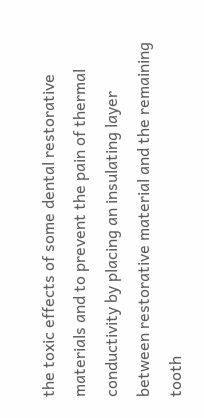the toxic effects of some dental restorative materials and to prevent the pain of thermal conductivity by placing an insulating layer between restorative material and the remaining tooth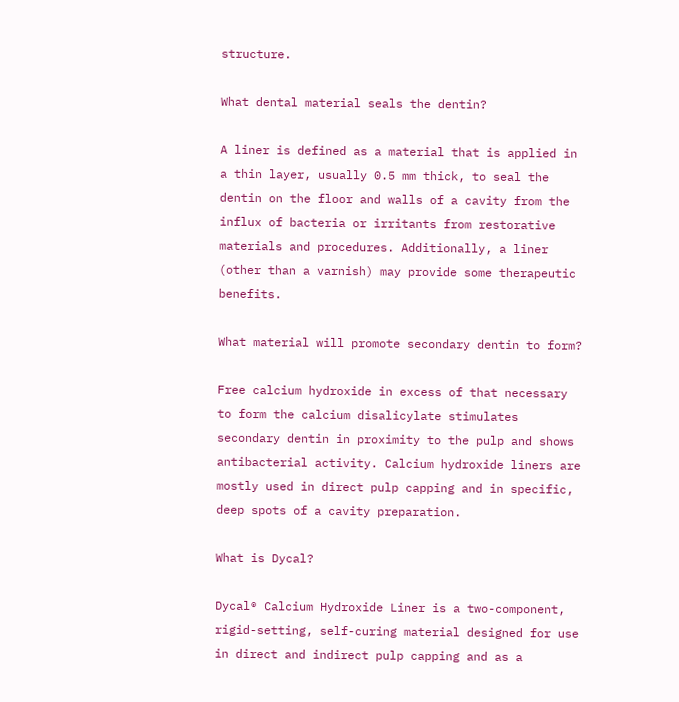structure.

What dental material seals the dentin?

A liner is defined as a material that is applied in a thin layer, usually 0.5 mm thick, to seal the dentin on the floor and walls of a cavity from the influx of bacteria or irritants from restorative materials and procedures. Additionally, a liner (other than a varnish) may provide some therapeutic benefits.

What material will promote secondary dentin to form?

Free calcium hydroxide in excess of that necessary to form the calcium disalicylate stimulates secondary dentin in proximity to the pulp and shows antibacterial activity. Calcium hydroxide liners are mostly used in direct pulp capping and in specific, deep spots of a cavity preparation.

What is Dycal?

Dycal® Calcium Hydroxide Liner is a two-component, rigid-setting, self-curing material designed for use in direct and indirect pulp capping and as a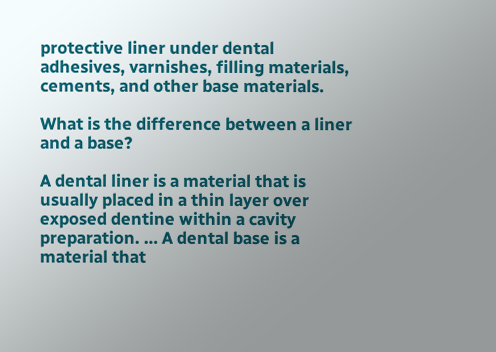protective liner under dental adhesives, varnishes, filling materials, cements, and other base materials.

What is the difference between a liner and a base?

A dental liner is a material that is usually placed in a thin layer over exposed dentine within a cavity preparation. … A dental base is a material that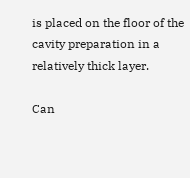is placed on the floor of the cavity preparation in a relatively thick layer.

Can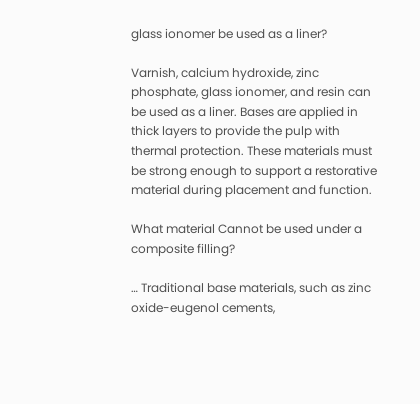glass ionomer be used as a liner?

Varnish, calcium hydroxide, zinc phosphate, glass ionomer, and resin can be used as a liner. Bases are applied in thick layers to provide the pulp with thermal protection. These materials must be strong enough to support a restorative material during placement and function.

What material Cannot be used under a composite filling?

… Traditional base materials, such as zinc oxide-eugenol cements,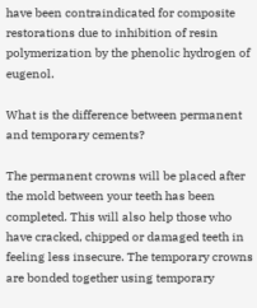have been contraindicated for composite restorations due to inhibition of resin polymerization by the phenolic hydrogen of eugenol.

What is the difference between permanent and temporary cements?

The permanent crowns will be placed after the mold between your teeth has been completed. This will also help those who have cracked, chipped or damaged teeth in feeling less insecure. The temporary crowns are bonded together using temporary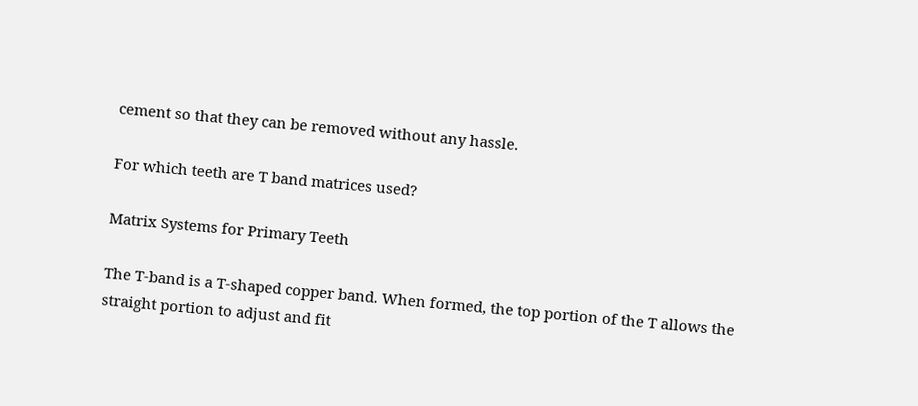cement so that they can be removed without any hassle.

For which teeth are T band matrices used?

Matrix Systems for Primary Teeth

The T-band is a T-shaped copper band. When formed, the top portion of the T allows the straight portion to adjust and fit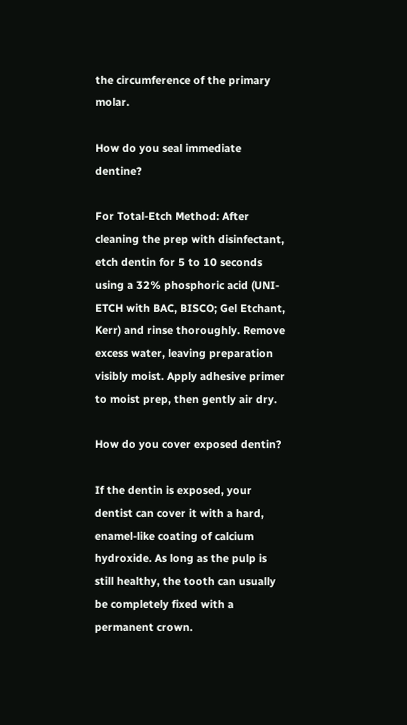the circumference of the primary molar.

How do you seal immediate dentine?

For Total-Etch Method: After cleaning the prep with disinfectant, etch dentin for 5 to 10 seconds using a 32% phosphoric acid (UNI-ETCH with BAC, BISCO; Gel Etchant, Kerr) and rinse thoroughly. Remove excess water, leaving preparation visibly moist. Apply adhesive primer to moist prep, then gently air dry.

How do you cover exposed dentin?

If the dentin is exposed, your dentist can cover it with a hard, enamel-like coating of calcium hydroxide. As long as the pulp is still healthy, the tooth can usually be completely fixed with a permanent crown.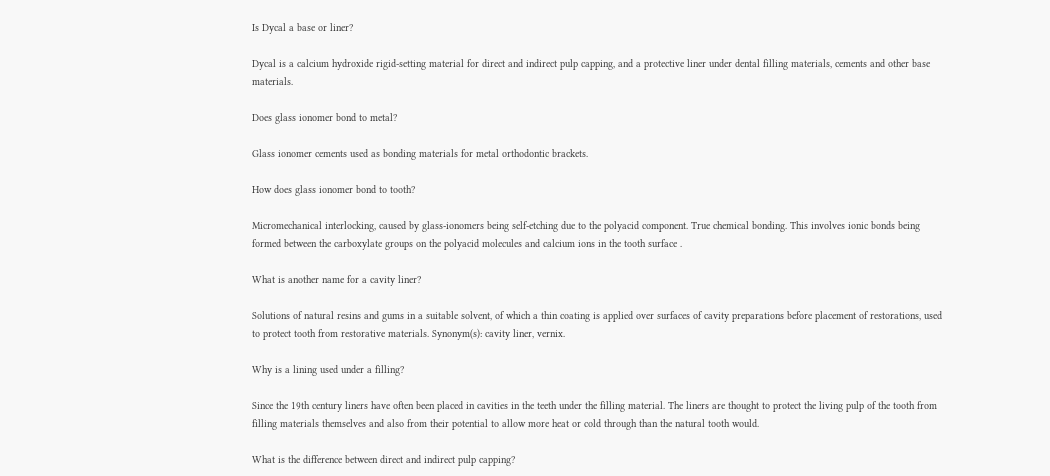Is Dycal a base or liner?

Dycal is a calcium hydroxide rigid-setting material for direct and indirect pulp capping, and a protective liner under dental filling materials, cements and other base materials.

Does glass ionomer bond to metal?

Glass ionomer cements used as bonding materials for metal orthodontic brackets.

How does glass ionomer bond to tooth?

Micromechanical interlocking, caused by glass-ionomers being self-etching due to the polyacid component. True chemical bonding. This involves ionic bonds being formed between the carboxylate groups on the polyacid molecules and calcium ions in the tooth surface .

What is another name for a cavity liner?

Solutions of natural resins and gums in a suitable solvent, of which a thin coating is applied over surfaces of cavity preparations before placement of restorations, used to protect tooth from restorative materials. Synonym(s): cavity liner, vernix.

Why is a lining used under a filling?

Since the 19th century liners have often been placed in cavities in the teeth under the filling material. The liners are thought to protect the living pulp of the tooth from filling materials themselves and also from their potential to allow more heat or cold through than the natural tooth would.

What is the difference between direct and indirect pulp capping?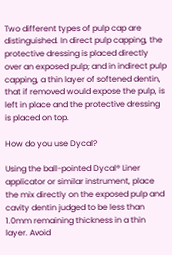Two different types of pulp cap are distinguished. In direct pulp capping, the protective dressing is placed directly over an exposed pulp; and in indirect pulp capping, a thin layer of softened dentin, that if removed would expose the pulp, is left in place and the protective dressing is placed on top.

How do you use Dycal?

Using the ball-pointed Dycal® Liner applicator or similar instrument, place the mix directly on the exposed pulp and cavity dentin judged to be less than 1.0mm remaining thickness in a thin layer. Avoid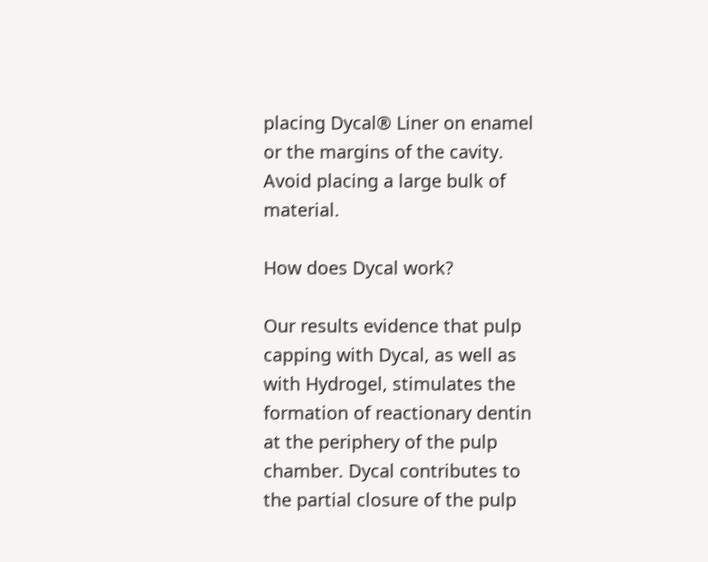placing Dycal® Liner on enamel or the margins of the cavity. Avoid placing a large bulk of material.

How does Dycal work?

Our results evidence that pulp capping with Dycal, as well as with Hydrogel, stimulates the formation of reactionary dentin at the periphery of the pulp chamber. Dycal contributes to the partial closure of the pulp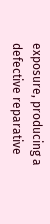exposure, producing a defective reparative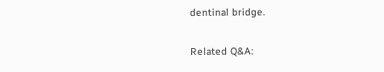dentinal bridge.

Related Q&A: